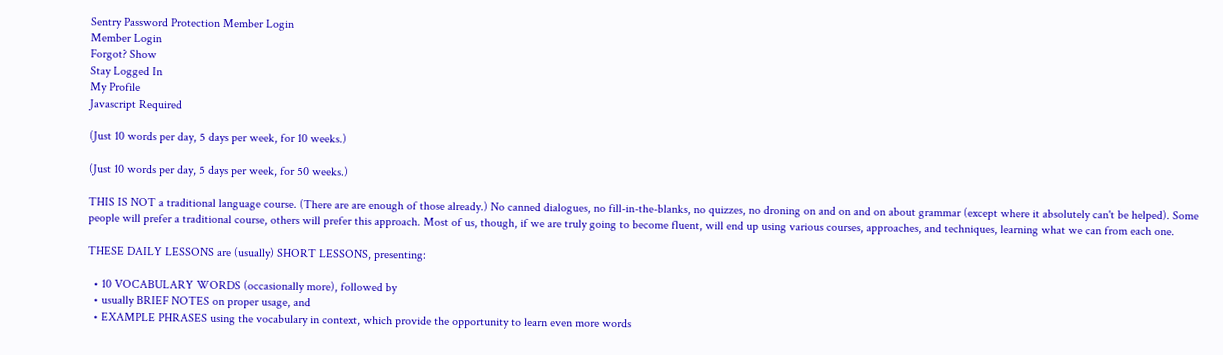Sentry Password Protection Member Login
Member Login
Forgot? Show
Stay Logged In
My Profile
Javascript Required

(Just 10 words per day, 5 days per week, for 10 weeks.)

(Just 10 words per day, 5 days per week, for 50 weeks.)

THIS IS NOT a traditional language course. (There are are enough of those already.) No canned dialogues, no fill-in-the-blanks, no quizzes, no droning on and on and on about grammar (except where it absolutely can't be helped). Some people will prefer a traditional course, others will prefer this approach. Most of us, though, if we are truly going to become fluent, will end up using various courses, approaches, and techniques, learning what we can from each one.

THESE DAILY LESSONS are (usually) SHORT LESSONS, presenting:

  • 10 VOCABULARY WORDS (occasionally more), followed by
  • usually BRIEF NOTES on proper usage, and
  • EXAMPLE PHRASES using the vocabulary in context, which provide the opportunity to learn even more words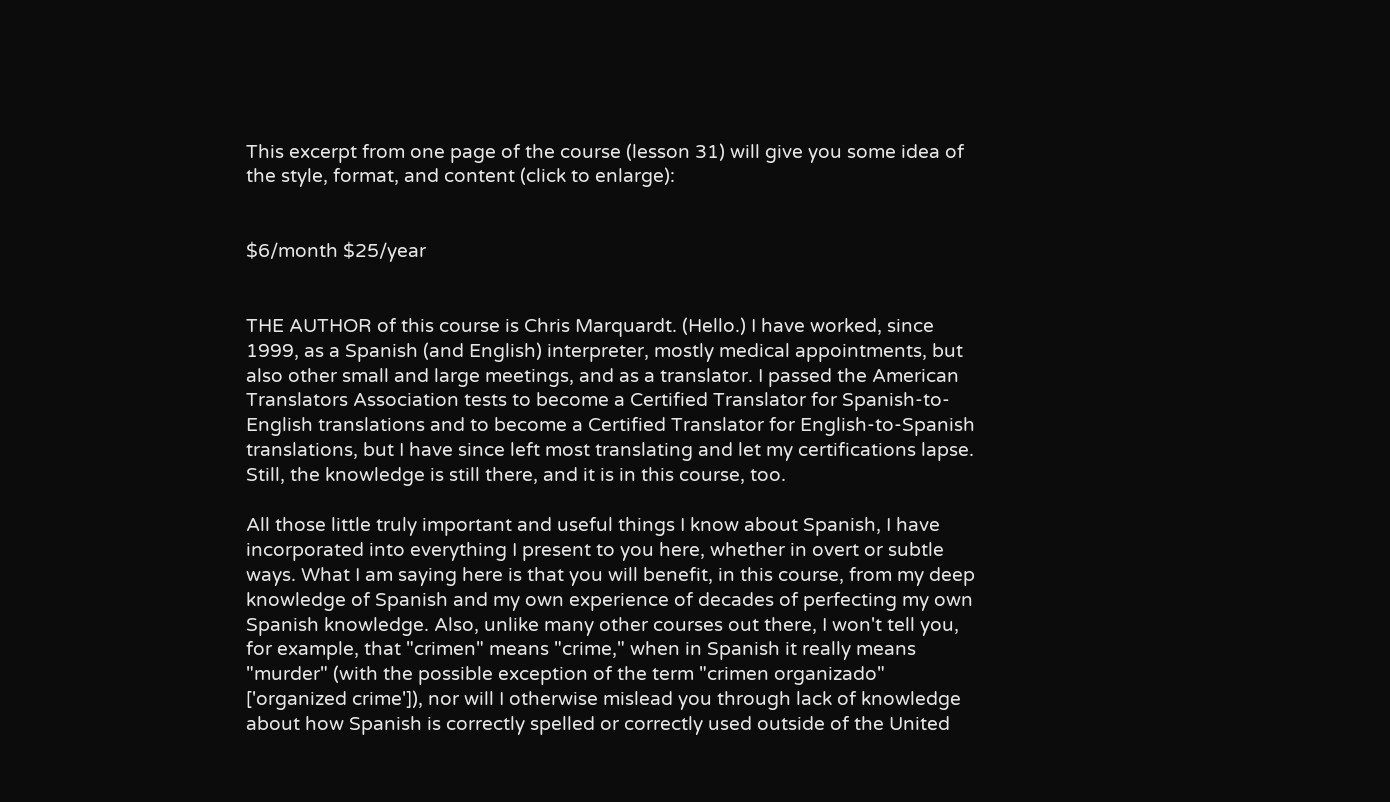This excerpt from one page of the course (lesson 31) will give you some idea of the style, format, and content (click to enlarge):


$6/month $25/year


THE AUTHOR of this course is Chris Marquardt. (Hello.) I have worked, since 1999, as a Spanish (and English) interpreter, mostly medical appointments, but also other small and large meetings, and as a translator. I passed the American Translators Association tests to become a Certified Translator for Spanish-to-English translations and to become a Certified Translator for English-to-Spanish translations, but I have since left most translating and let my certifications lapse. Still, the knowledge is still there, and it is in this course, too.

All those little truly important and useful things I know about Spanish, I have incorporated into everything I present to you here, whether in overt or subtle ways. What I am saying here is that you will benefit, in this course, from my deep knowledge of Spanish and my own experience of decades of perfecting my own Spanish knowledge. Also, unlike many other courses out there, I won't tell you, for example, that "crimen" means "crime," when in Spanish it really means "murder" (with the possible exception of the term "crimen organizado" ['organized crime']), nor will I otherwise mislead you through lack of knowledge about how Spanish is correctly spelled or correctly used outside of the United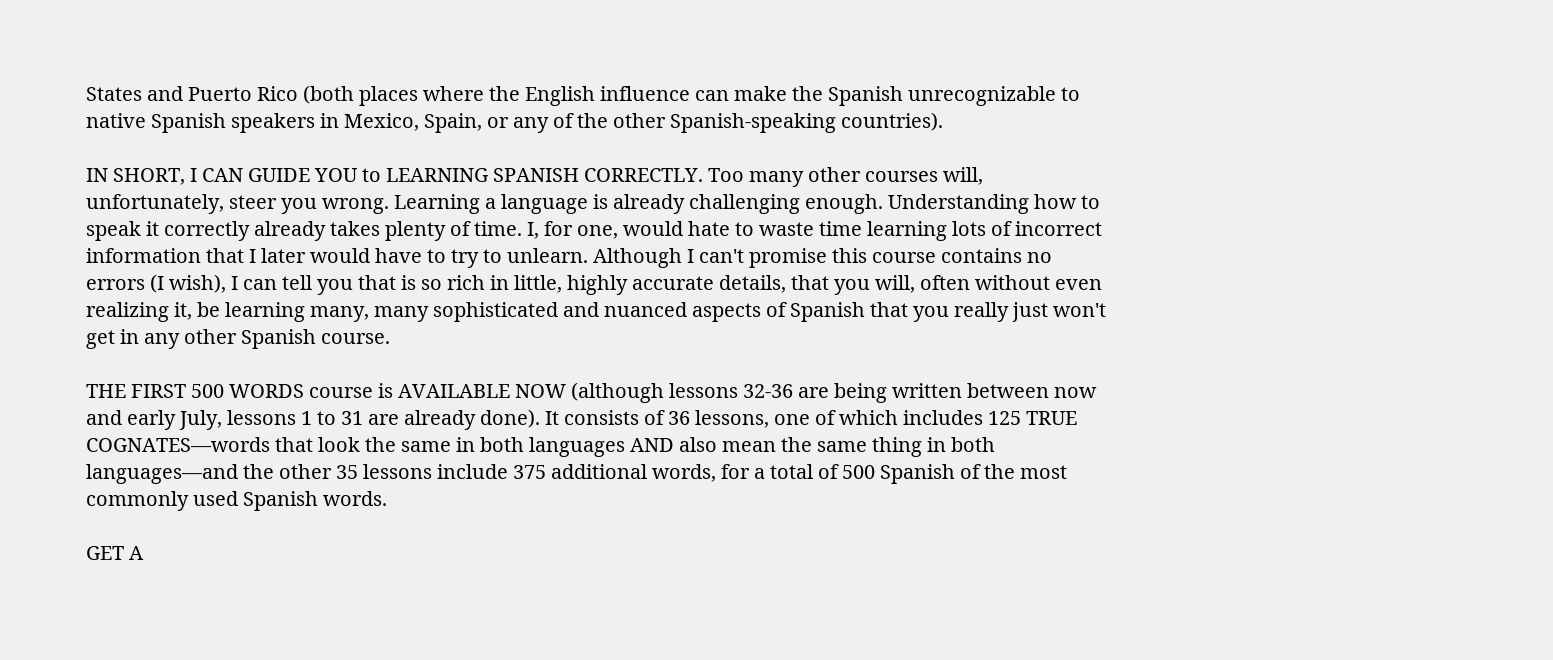States and Puerto Rico (both places where the English influence can make the Spanish unrecognizable to native Spanish speakers in Mexico, Spain, or any of the other Spanish-speaking countries).

IN SHORT, I CAN GUIDE YOU to LEARNING SPANISH CORRECTLY. Too many other courses will, unfortunately, steer you wrong. Learning a language is already challenging enough. Understanding how to speak it correctly already takes plenty of time. I, for one, would hate to waste time learning lots of incorrect information that I later would have to try to unlearn. Although I can't promise this course contains no errors (I wish), I can tell you that is so rich in little, highly accurate details, that you will, often without even realizing it, be learning many, many sophisticated and nuanced aspects of Spanish that you really just won't get in any other Spanish course.

THE FIRST 500 WORDS course is AVAILABLE NOW (although lessons 32-36 are being written between now and early July, lessons 1 to 31 are already done). It consists of 36 lessons, one of which includes 125 TRUE COGNATES—words that look the same in both languages AND also mean the same thing in both languages—and the other 35 lessons include 375 additional words, for a total of 500 Spanish of the most commonly used Spanish words.

GET A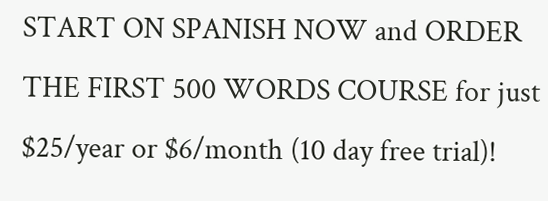START ON SPANISH NOW and ORDER THE FIRST 500 WORDS COURSE for just $25/year or $6/month (10 day free trial)!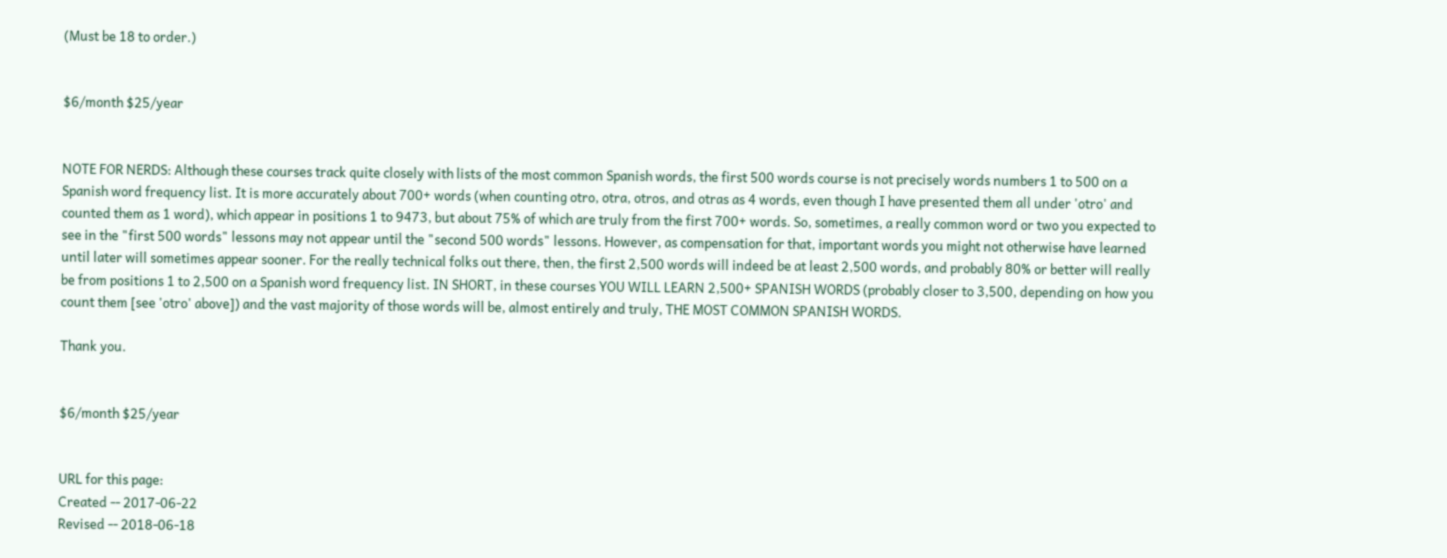(Must be 18 to order.)


$6/month $25/year


NOTE FOR NERDS: Although these courses track quite closely with lists of the most common Spanish words, the first 500 words course is not precisely words numbers 1 to 500 on a Spanish word frequency list. It is more accurately about 700+ words (when counting otro, otra, otros, and otras as 4 words, even though I have presented them all under 'otro' and counted them as 1 word), which appear in positions 1 to 9473, but about 75% of which are truly from the first 700+ words. So, sometimes, a really common word or two you expected to see in the "first 500 words" lessons may not appear until the "second 500 words" lessons. However, as compensation for that, important words you might not otherwise have learned until later will sometimes appear sooner. For the really technical folks out there, then, the first 2,500 words will indeed be at least 2,500 words, and probably 80% or better will really be from positions 1 to 2,500 on a Spanish word frequency list. IN SHORT, in these courses YOU WILL LEARN 2,500+ SPANISH WORDS (probably closer to 3,500, depending on how you count them [see 'otro' above]) and the vast majority of those words will be, almost entirely and truly, THE MOST COMMON SPANISH WORDS.

Thank you.


$6/month $25/year


URL for this page:
Created -- 2017-06-22
Revised -- 2018-06-18